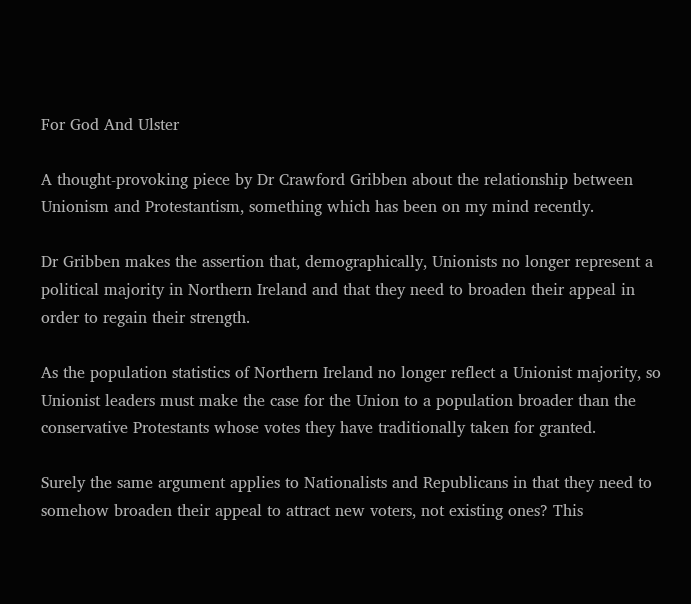For God And Ulster

A thought-provoking piece by Dr Crawford Gribben about the relationship between Unionism and Protestantism, something which has been on my mind recently.

Dr Gribben makes the assertion that, demographically, Unionists no longer represent a political majority in Northern Ireland and that they need to broaden their appeal in order to regain their strength.

As the population statistics of Northern Ireland no longer reflect a Unionist majority, so Unionist leaders must make the case for the Union to a population broader than the conservative Protestants whose votes they have traditionally taken for granted.

Surely the same argument applies to Nationalists and Republicans in that they need to somehow broaden their appeal to attract new voters, not existing ones? This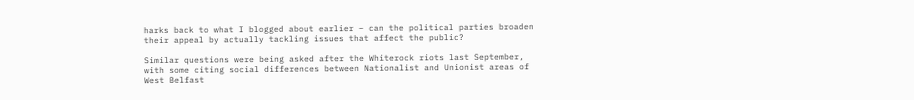harks back to what I blogged about earlier – can the political parties broaden their appeal by actually tackling issues that affect the public?

Similar questions were being asked after the Whiterock riots last September, with some citing social differences between Nationalist and Unionist areas of West Belfast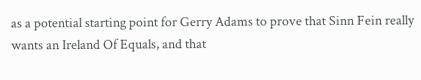as a potential starting point for Gerry Adams to prove that Sinn Fein really wants an Ireland Of Equals, and that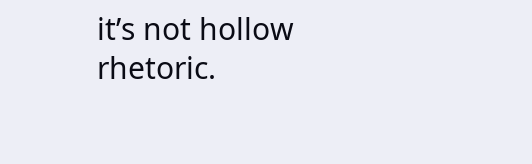it’s not hollow rhetoric.